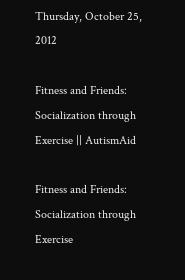Thursday, October 25, 2012

Fitness and Friends: Socialization through Exercise || AutismAid

Fitness and Friends: Socialization through Exercise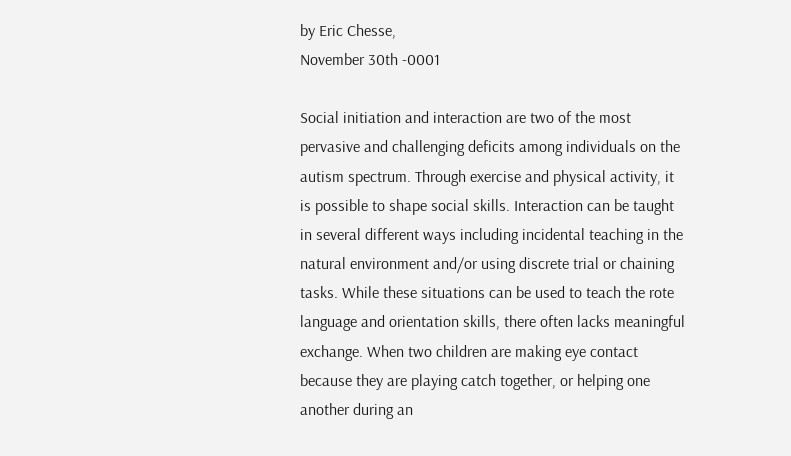by Eric Chesse,
November 30th -0001

Social initiation and interaction are two of the most pervasive and challenging deficits among individuals on the autism spectrum. Through exercise and physical activity, it is possible to shape social skills. Interaction can be taught in several different ways including incidental teaching in the natural environment and/or using discrete trial or chaining tasks. While these situations can be used to teach the rote language and orientation skills, there often lacks meaningful exchange. When two children are making eye contact because they are playing catch together, or helping one another during an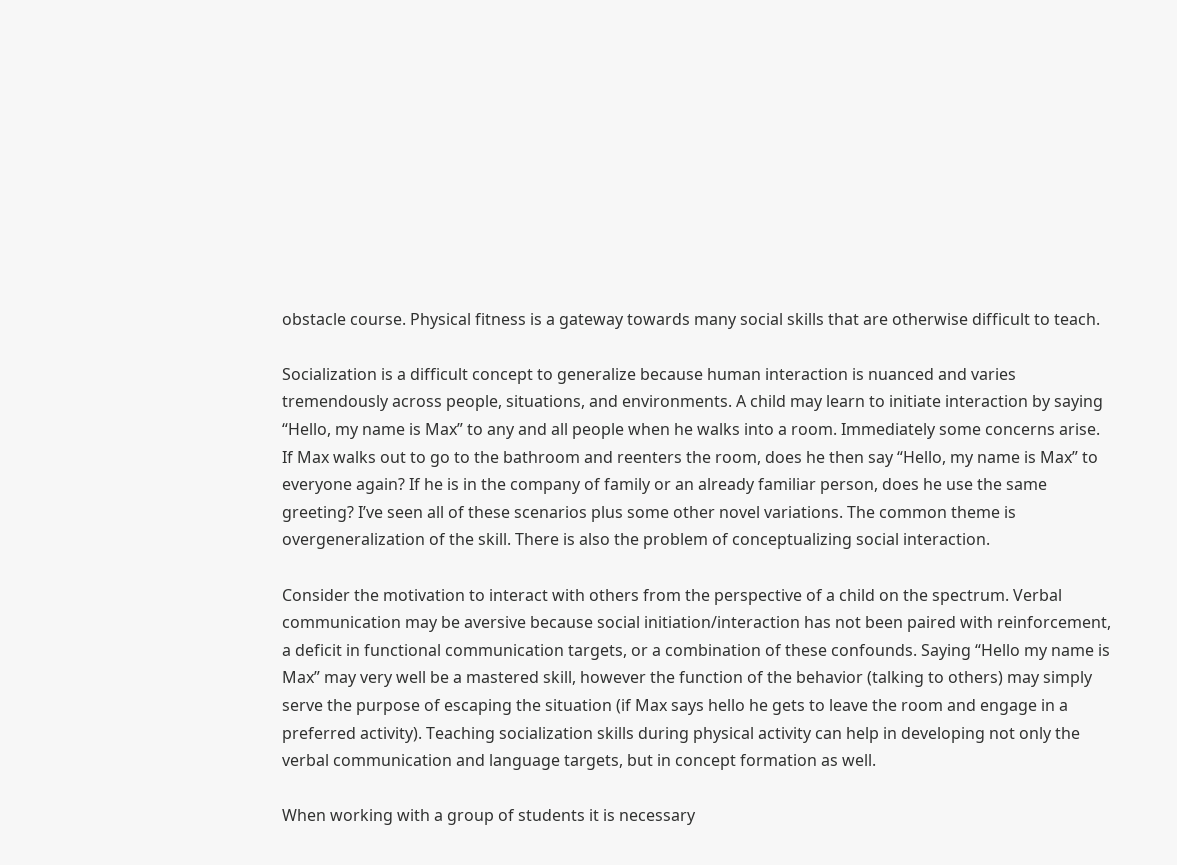obstacle course. Physical fitness is a gateway towards many social skills that are otherwise difficult to teach.

Socialization is a difficult concept to generalize because human interaction is nuanced and varies tremendously across people, situations, and environments. A child may learn to initiate interaction by saying “Hello, my name is Max” to any and all people when he walks into a room. Immediately some concerns arise. If Max walks out to go to the bathroom and reenters the room, does he then say “Hello, my name is Max” to everyone again? If he is in the company of family or an already familiar person, does he use the same greeting? I’ve seen all of these scenarios plus some other novel variations. The common theme is overgeneralization of the skill. There is also the problem of conceptualizing social interaction.

Consider the motivation to interact with others from the perspective of a child on the spectrum. Verbal communication may be aversive because social initiation/interaction has not been paired with reinforcement, a deficit in functional communication targets, or a combination of these confounds. Saying “Hello my name is Max” may very well be a mastered skill, however the function of the behavior (talking to others) may simply serve the purpose of escaping the situation (if Max says hello he gets to leave the room and engage in a preferred activity). Teaching socialization skills during physical activity can help in developing not only the verbal communication and language targets, but in concept formation as well.

When working with a group of students it is necessary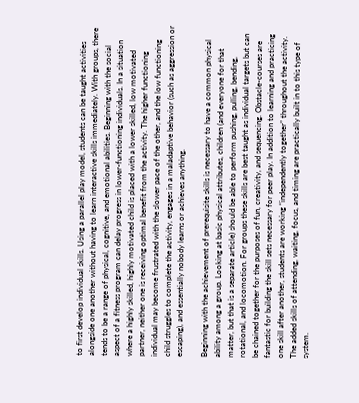to first develop individual skills. Using a parallel play model, students can be taught activities alongside one another without having to learn interactive skills immediately. With groups, there tends to be a range of physical, cognitive, and emotional abilities. Beginning with the social aspect of a fitness program can delay progress in lower-functioning individuals. In a situation where a highly skilled, highly motivated child is placed with a lower skilled, low motivated partner, neither one is receiving optimal benefit from the activity. The higher functioning individual may become frustrated with the slower pace of the other, and the low functioning child struggles to complete the activity, engages in a maladaptive behavior (such as aggression or escaping), and essentially nobody learns or achieves anything.

Beginning with the achievement of prerequisite skills is necessary to have a common physical ability among a group. Looking at basic physical attributes, children (and everyone for that matter, but that is a separate article) should be able to perform pushing, pulling, bending, rotational, and locomotion. For groups these skills are best taught as individual targets but can be chained together for the purposes of fun, creativity, and sequencing. Obstacle-courses are fantastic for building the skill sets necessary for peer play. In addition to learning and practicing one skill after another, students are working “independently together” throughout the activity. The added skills of attending, waiting, focus, and timing are practically built in to this type of system.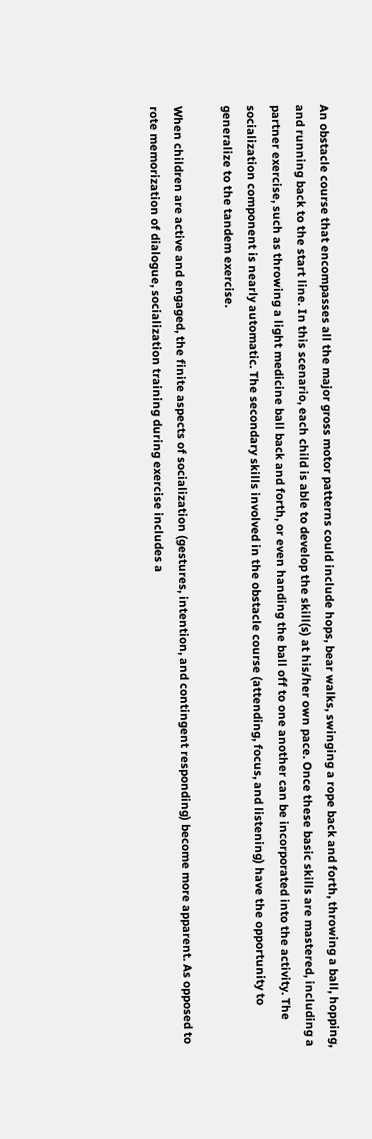An obstacle course that encompasses all the major gross motor patterns could include hops, bear walks, swinging a rope back and forth, throwing a ball, hopping, and running back to the start line. In this scenario, each child is able to develop the skill(s) at his/her own pace. Once these basic skills are mastered, including a partner exercise, such as throwing a light medicine ball back and forth, or even handing the ball off to one another can be incorporated into the activity. The socialization component is nearly automatic. The secondary skills involved in the obstacle course (attending, focus, and listening) have the opportunity to generalize to the tandem exercise.

When children are active and engaged, the finite aspects of socialization (gestures, intention, and contingent responding) become more apparent. As opposed to rote memorization of dialogue, socialization training during exercise includes a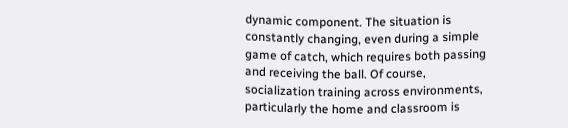dynamic component. The situation is constantly changing, even during a simple game of catch, which requires both passing and receiving the ball. Of course, socialization training across environments, particularly the home and classroom is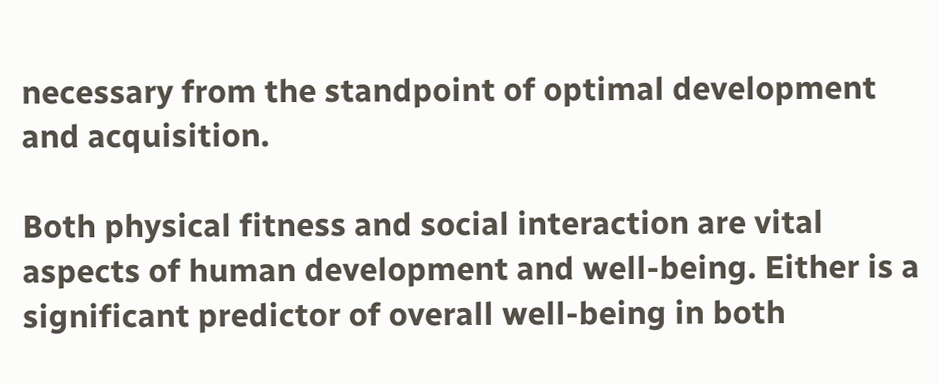necessary from the standpoint of optimal development and acquisition.

Both physical fitness and social interaction are vital aspects of human development and well-being. Either is a significant predictor of overall well-being in both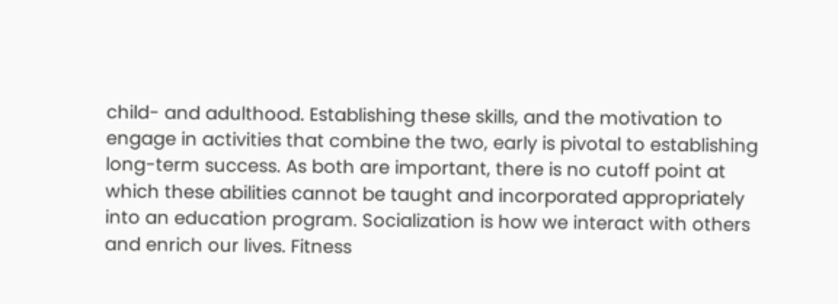child- and adulthood. Establishing these skills, and the motivation to engage in activities that combine the two, early is pivotal to establishing long-term success. As both are important, there is no cutoff point at which these abilities cannot be taught and incorporated appropriately into an education program. Socialization is how we interact with others and enrich our lives. Fitness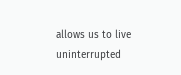allows us to live uninterrupted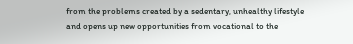from the problems created by a sedentary, unhealthy lifestyle and opens up new opportunities from vocational to the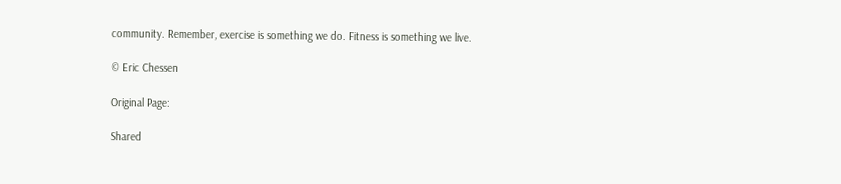community. Remember, exercise is something we do. Fitness is something we live.

© Eric Chessen

Original Page:

Shared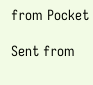from Pocket

Sent from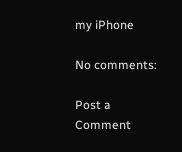my iPhone

No comments:

Post a Comment